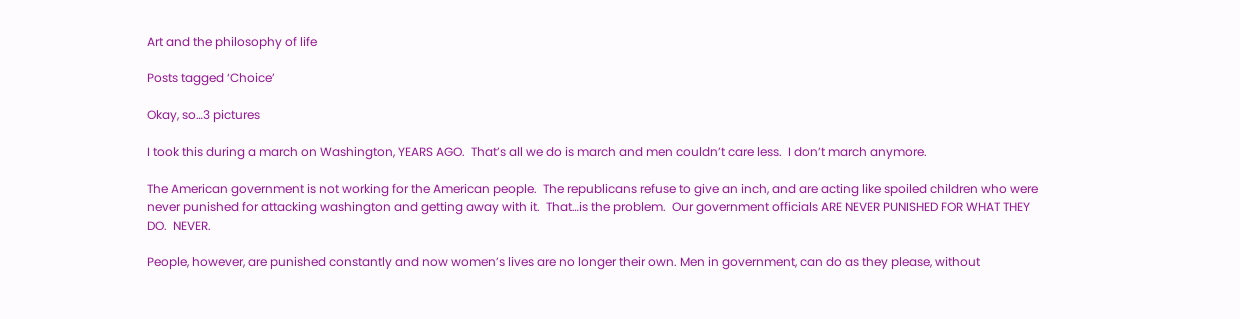Art and the philosophy of life

Posts tagged ‘Choice’

Okay, so…3 pictures

I took this during a march on Washington, YEARS AGO.  That’s all we do is march and men couldn’t care less.  I don’t march anymore.

The American government is not working for the American people.  The republicans refuse to give an inch, and are acting like spoiled children who were never punished for attacking washington and getting away with it.  That…is the problem.  Our government officials ARE NEVER PUNISHED FOR WHAT THEY DO.  NEVER.

People, however, are punished constantly and now women’s lives are no longer their own. Men in government, can do as they please, without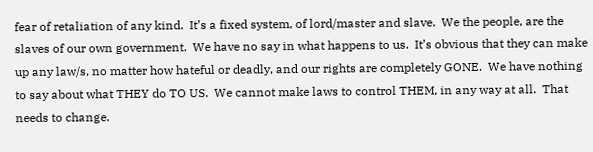fear of retaliation of any kind.  It’s a fixed system, of lord/master and slave.  We the people, are the slaves of our own government.  We have no say in what happens to us.  It’s obvious that they can make up any law/s, no matter how hateful or deadly, and our rights are completely GONE.  We have nothing to say about what THEY do TO US.  We cannot make laws to control THEM, in any way at all.  That needs to change.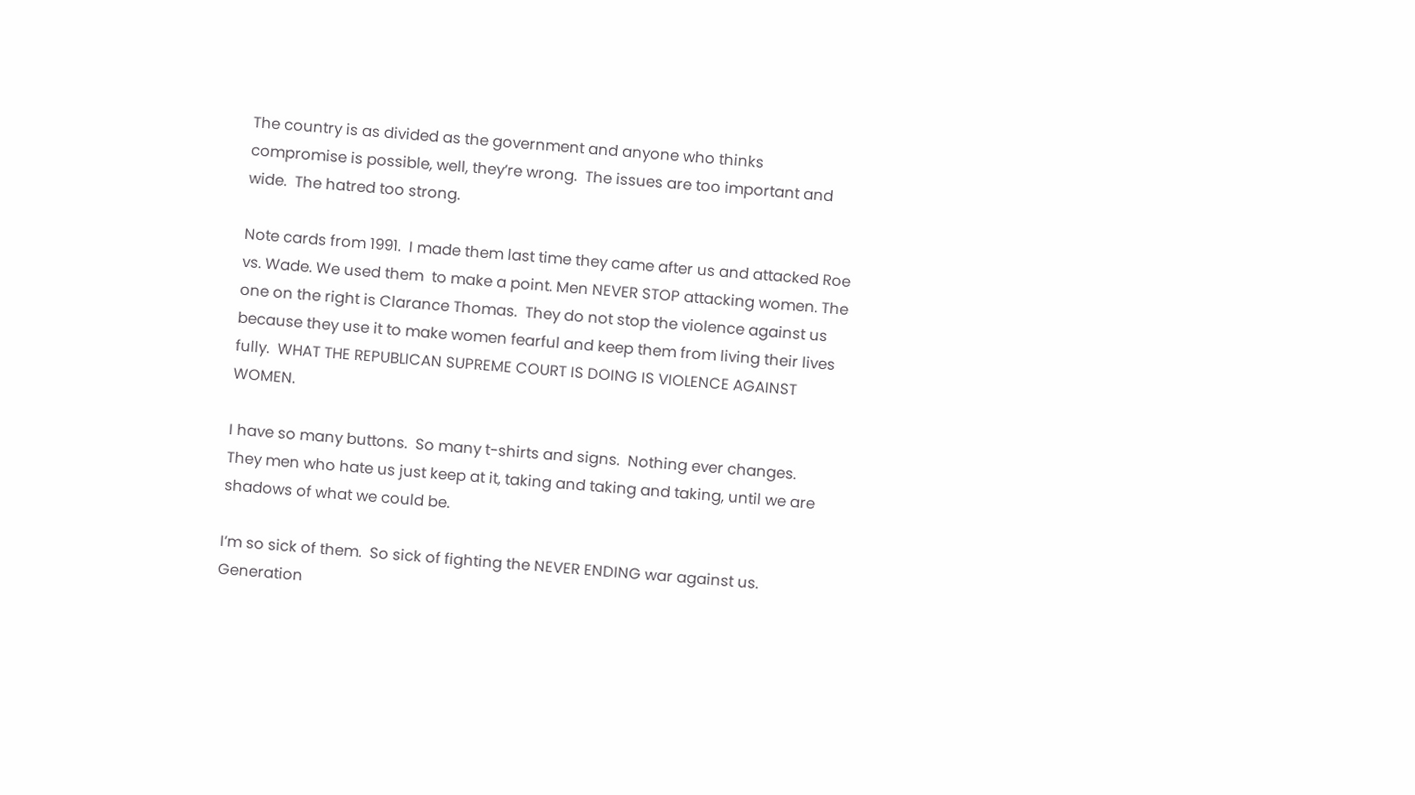The country is as divided as the government and anyone who thinks compromise is possible, well, they’re wrong.  The issues are too important and wide.  The hatred too strong.

Note cards from 1991.  I made them last time they came after us and attacked Roe vs. Wade. We used them  to make a point. Men NEVER STOP attacking women. The one on the right is Clarance Thomas.  They do not stop the violence against us because they use it to make women fearful and keep them from living their lives fully.  WHAT THE REPUBLICAN SUPREME COURT IS DOING IS VIOLENCE AGAINST WOMEN.

I have so many buttons.  So many t-shirts and signs.  Nothing ever changes.  They men who hate us just keep at it, taking and taking and taking, until we are shadows of what we could be.

I’m so sick of them.  So sick of fighting the NEVER ENDING war against us.  Generation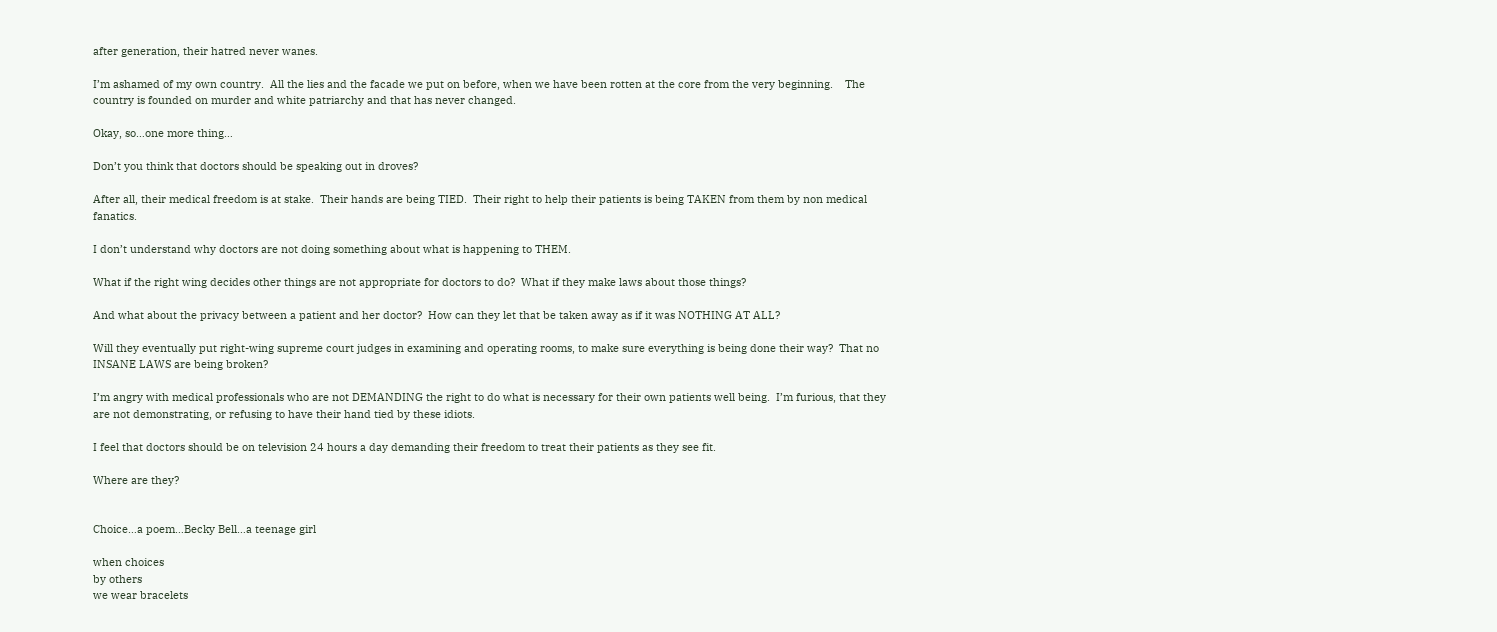after generation, their hatred never wanes.

I’m ashamed of my own country.  All the lies and the facade we put on before, when we have been rotten at the core from the very beginning.    The country is founded on murder and white patriarchy and that has never changed.

Okay, so…one more thing…

Don’t you think that doctors should be speaking out in droves?

After all, their medical freedom is at stake.  Their hands are being TIED.  Their right to help their patients is being TAKEN from them by non medical fanatics.

I don’t understand why doctors are not doing something about what is happening to THEM.

What if the right wing decides other things are not appropriate for doctors to do?  What if they make laws about those things?

And what about the privacy between a patient and her doctor?  How can they let that be taken away as if it was NOTHING AT ALL?

Will they eventually put right-wing supreme court judges in examining and operating rooms, to make sure everything is being done their way?  That no INSANE LAWS are being broken?

I’m angry with medical professionals who are not DEMANDING the right to do what is necessary for their own patients well being.  I’m furious, that they are not demonstrating, or refusing to have their hand tied by these idiots.

I feel that doctors should be on television 24 hours a day demanding their freedom to treat their patients as they see fit.

Where are they?


Choice…a poem…Becky Bell…a teenage girl

when choices
by others
we wear bracelets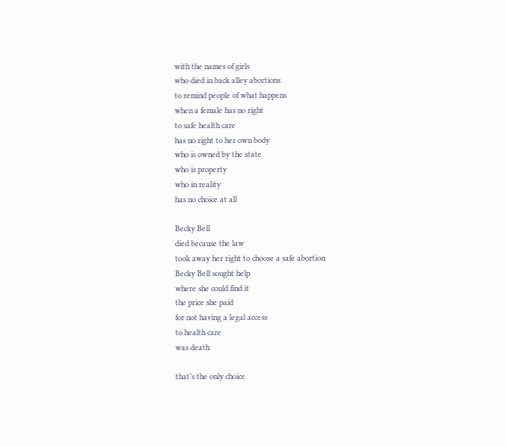with the names of girls
who died in back alley abortions
to remind people of what happens
when a female has no right
to safe health care
has no right to her own body
who is owned by the state
who is property
who in reality
has no choice at all

Becky Bell
died because the law
took away her right to choose a safe abortion
Becky Bell sought help
where she could find it
the price she paid
for not having a legal access
to health care
was death

that’s the only choice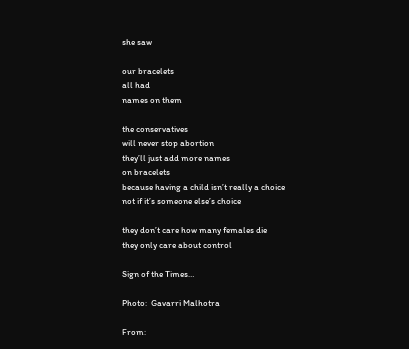she saw

our bracelets
all had
names on them

the conservatives
will never stop abortion
they’ll just add more names
on bracelets
because having a child isn’t really a choice
not if it’s someone else’s choice

they don’t care how many females die
they only care about control

Sign of the Times…

Photo:  Gavarri Malhotra

From: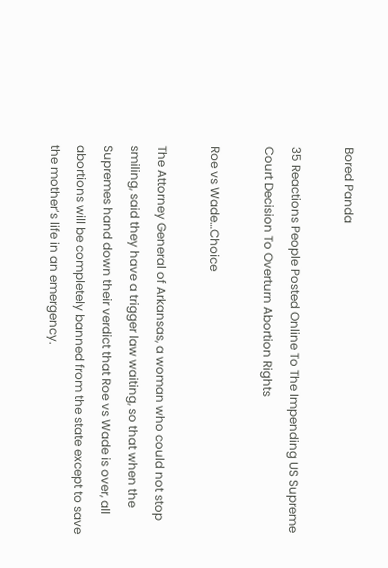Bored Panda

35 Reactions People Posted Online To The Impending US Supreme Court Decision To Overturn Abortion Rights

Roe vs Wade…Choice

The Attorney General of Arkansas, a woman who could not stop smiling, said they have a trigger law waiting, so that when the Supremes hand down their verdict that Roe vs Wade is over, all abortions will be completely banned from the state except to save the mother’s life in an emergency.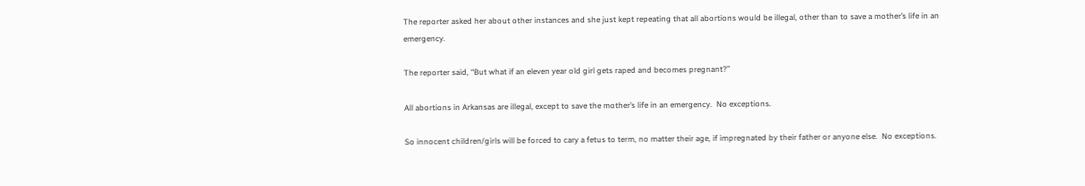The reporter asked her about other instances and she just kept repeating that all abortions would be illegal, other than to save a mother’s life in an emergency.

The reporter said, “But what if an eleven year old girl gets raped and becomes pregnant?”

All abortions in Arkansas are illegal, except to save the mother’s life in an emergency.  No exceptions.

So innocent children/girls will be forced to cary a fetus to term, no matter their age, if impregnated by their father or anyone else.  No exceptions.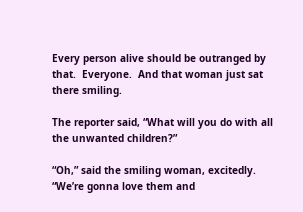Every person alive should be outranged by that.  Everyone.  And that woman just sat there smiling.

The reporter said, “What will you do with all the unwanted children?”

“Oh,” said the smiling woman, excitedly. “We’re gonna love them and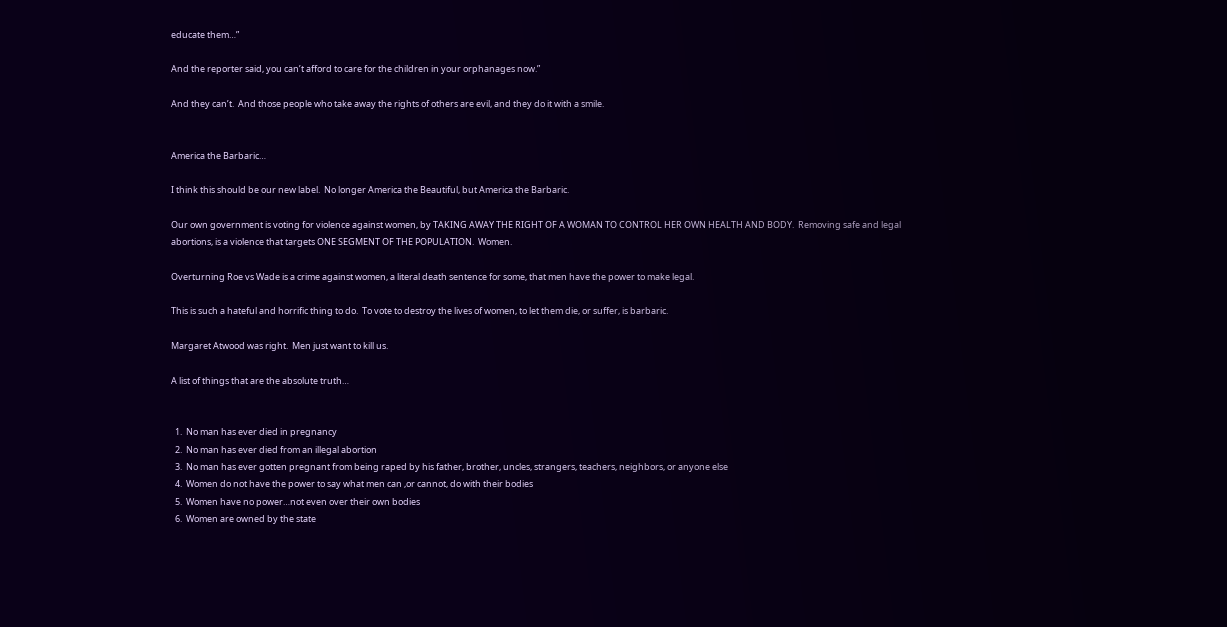educate them…”

And the reporter said, you can’t afford to care for the children in your orphanages now.”

And they can’t.  And those people who take away the rights of others are evil, and they do it with a smile.


America the Barbaric…

I think this should be our new label.  No longer America the Beautiful, but America the Barbaric.

Our own government is voting for violence against women, by TAKING AWAY THE RIGHT OF A WOMAN TO CONTROL HER OWN HEALTH AND BODY.  Removing safe and legal abortions, is a violence that targets ONE SEGMENT OF THE POPULATION.  Women.

Overturning Roe vs Wade is a crime against women, a literal death sentence for some, that men have the power to make legal.

This is such a hateful and horrific thing to do.  To vote to destroy the lives of women, to let them die, or suffer, is barbaric.

Margaret Atwood was right.  Men just want to kill us.

A list of things that are the absolute truth…


  1.  No man has ever died in pregnancy
  2.  No man has ever died from an illegal abortion
  3.  No man has ever gotten pregnant from being raped by his father, brother, uncles, strangers, teachers, neighbors, or anyone else
  4.  Women do not have the power to say what men can ,or cannot, do with their bodies
  5.  Women have no power…not even over their own bodies
  6.  Women are owned by the state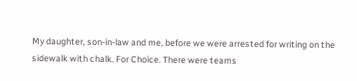My daughter, son-in-law and me, before we were arrested for writing on the sidewalk with chalk. For Choice. There were teams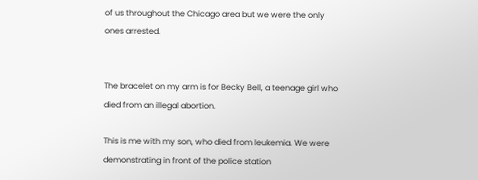of us throughout the Chicago area but we were the only ones arrested.


The bracelet on my arm is for Becky Bell, a teenage girl who died from an illegal abortion.

This is me with my son, who died from leukemia. We were demonstrating in front of the police station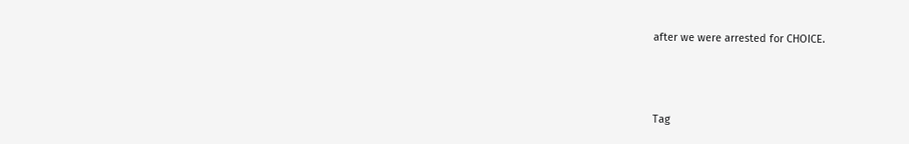after we were arrested for CHOICE.



Tag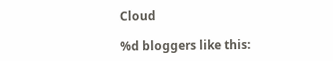Cloud

%d bloggers like this: